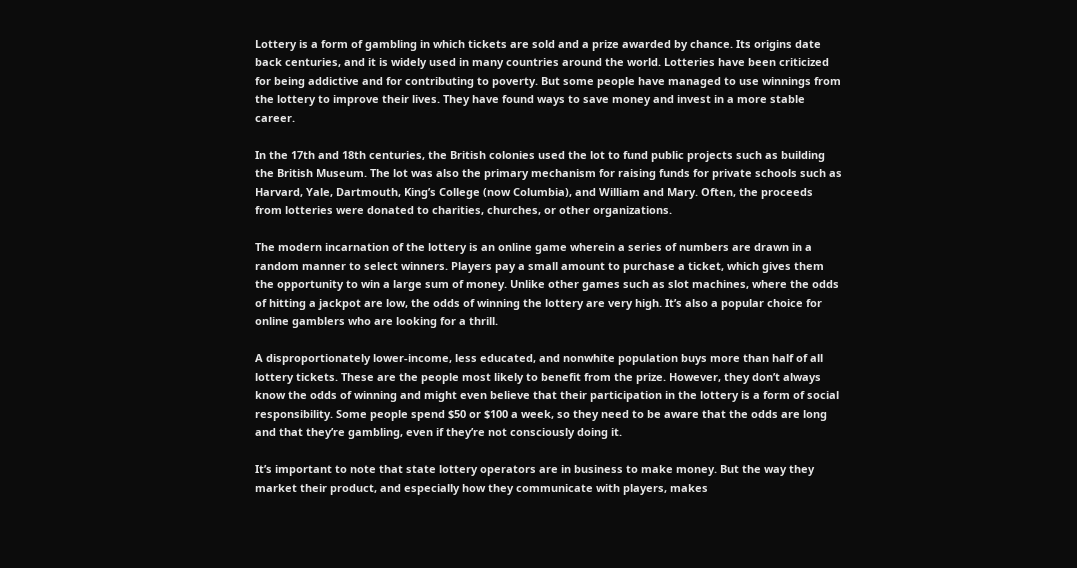Lottery is a form of gambling in which tickets are sold and a prize awarded by chance. Its origins date back centuries, and it is widely used in many countries around the world. Lotteries have been criticized for being addictive and for contributing to poverty. But some people have managed to use winnings from the lottery to improve their lives. They have found ways to save money and invest in a more stable career.

In the 17th and 18th centuries, the British colonies used the lot to fund public projects such as building the British Museum. The lot was also the primary mechanism for raising funds for private schools such as Harvard, Yale, Dartmouth, King’s College (now Columbia), and William and Mary. Often, the proceeds from lotteries were donated to charities, churches, or other organizations.

The modern incarnation of the lottery is an online game wherein a series of numbers are drawn in a random manner to select winners. Players pay a small amount to purchase a ticket, which gives them the opportunity to win a large sum of money. Unlike other games such as slot machines, where the odds of hitting a jackpot are low, the odds of winning the lottery are very high. It’s also a popular choice for online gamblers who are looking for a thrill.

A disproportionately lower-income, less educated, and nonwhite population buys more than half of all lottery tickets. These are the people most likely to benefit from the prize. However, they don’t always know the odds of winning and might even believe that their participation in the lottery is a form of social responsibility. Some people spend $50 or $100 a week, so they need to be aware that the odds are long and that they’re gambling, even if they’re not consciously doing it.

It’s important to note that state lottery operators are in business to make money. But the way they market their product, and especially how they communicate with players, makes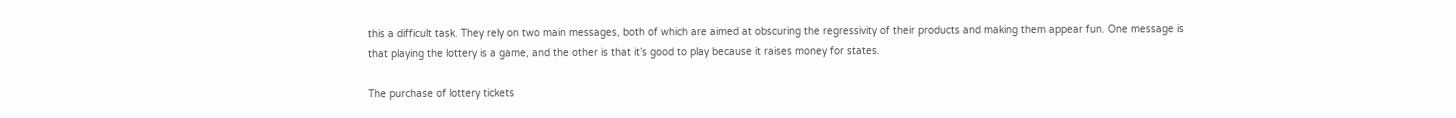this a difficult task. They rely on two main messages, both of which are aimed at obscuring the regressivity of their products and making them appear fun. One message is that playing the lottery is a game, and the other is that it’s good to play because it raises money for states.

The purchase of lottery tickets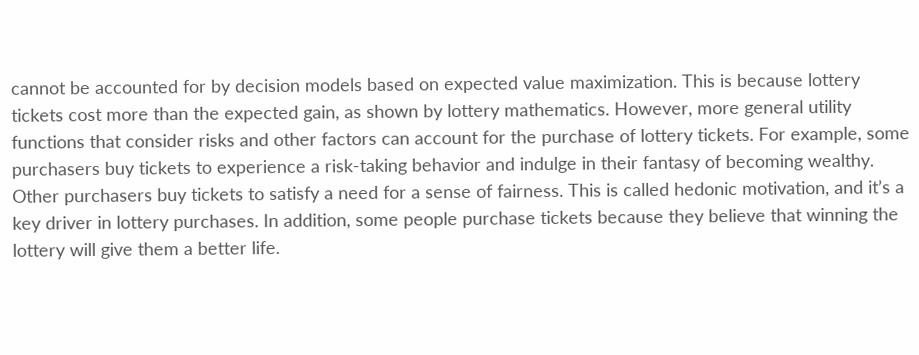cannot be accounted for by decision models based on expected value maximization. This is because lottery tickets cost more than the expected gain, as shown by lottery mathematics. However, more general utility functions that consider risks and other factors can account for the purchase of lottery tickets. For example, some purchasers buy tickets to experience a risk-taking behavior and indulge in their fantasy of becoming wealthy. Other purchasers buy tickets to satisfy a need for a sense of fairness. This is called hedonic motivation, and it’s a key driver in lottery purchases. In addition, some people purchase tickets because they believe that winning the lottery will give them a better life.